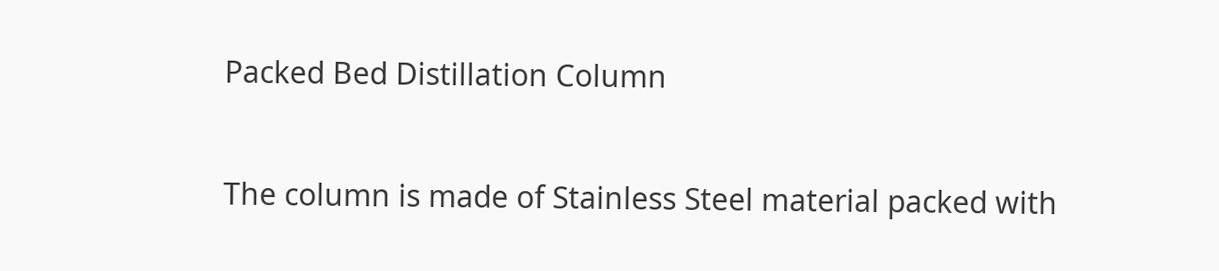Packed Bed Distillation Column

The column is made of Stainless Steel material packed with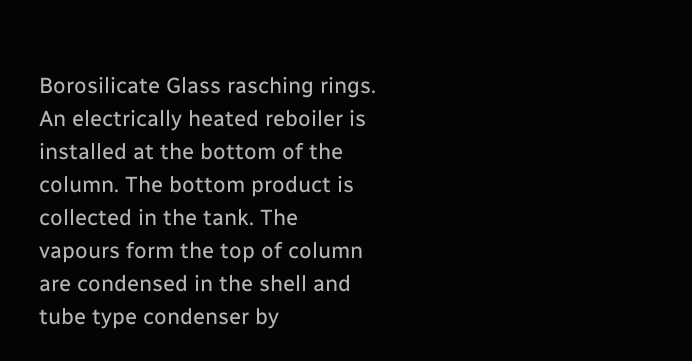Borosilicate Glass rasching rings. An electrically heated reboiler is installed at the bottom of the column. The bottom product is collected in the tank. The vapours form the top of column are condensed in the shell and tube type condenser by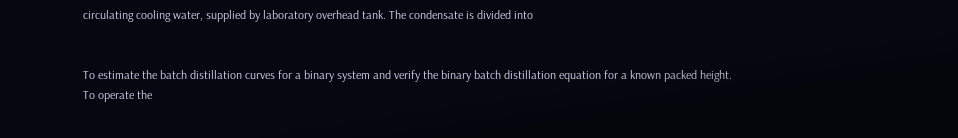circulating cooling water, supplied by laboratory overhead tank. The condensate is divided into


To estimate the batch distillation curves for a binary system and verify the binary batch distillation equation for a known packed height.
To operate the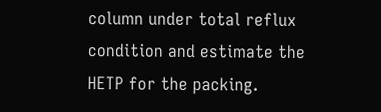column under total reflux condition and estimate the HETP for the packing.